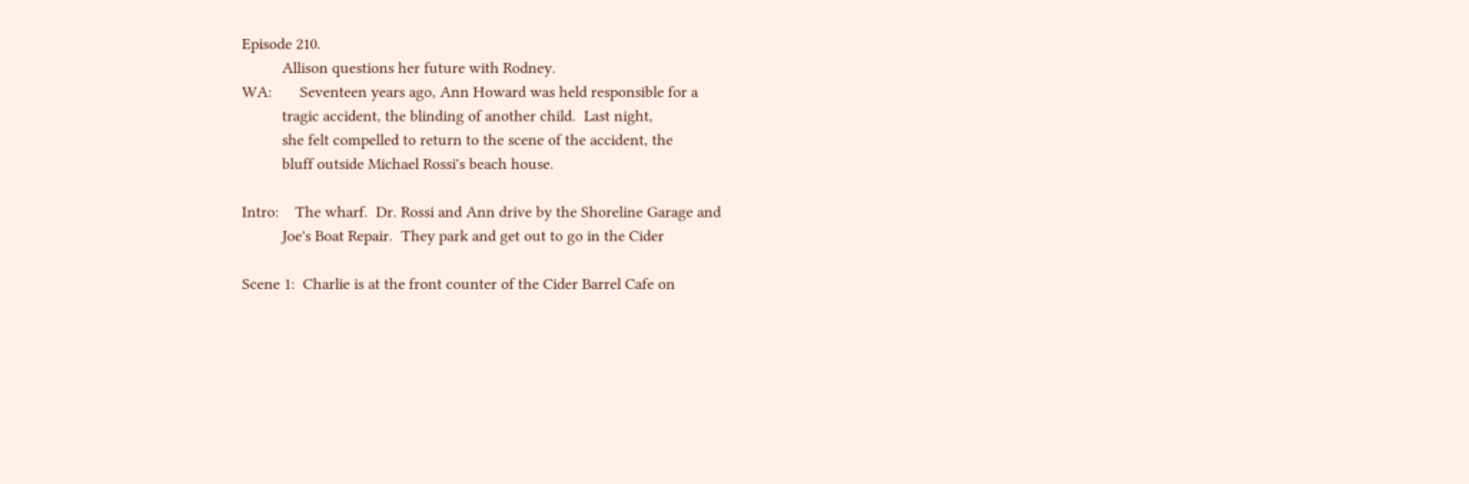Episode 210.
          Allison questions her future with Rodney.
WA:       Seventeen years ago, Ann Howard was held responsible for a
          tragic accident, the blinding of another child.  Last night,
          she felt compelled to return to the scene of the accident, the
          bluff outside Michael Rossi's beach house.

Intro:    The wharf.  Dr. Rossi and Ann drive by the Shoreline Garage and
          Joe's Boat Repair.  They park and get out to go in the Cider

Scene 1:  Charlie is at the front counter of the Cider Barrel Cafe on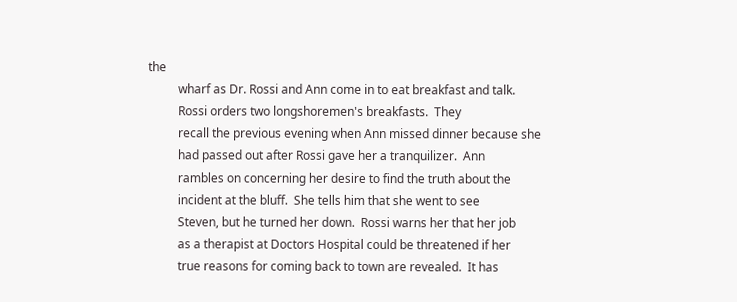the
          wharf as Dr. Rossi and Ann come in to eat breakfast and talk.
          Rossi orders two longshoremen's breakfasts.  They
          recall the previous evening when Ann missed dinner because she
          had passed out after Rossi gave her a tranquilizer.  Ann
          rambles on concerning her desire to find the truth about the
          incident at the bluff.  She tells him that she went to see
          Steven, but he turned her down.  Rossi warns her that her job
          as a therapist at Doctors Hospital could be threatened if her
          true reasons for coming back to town are revealed.  It has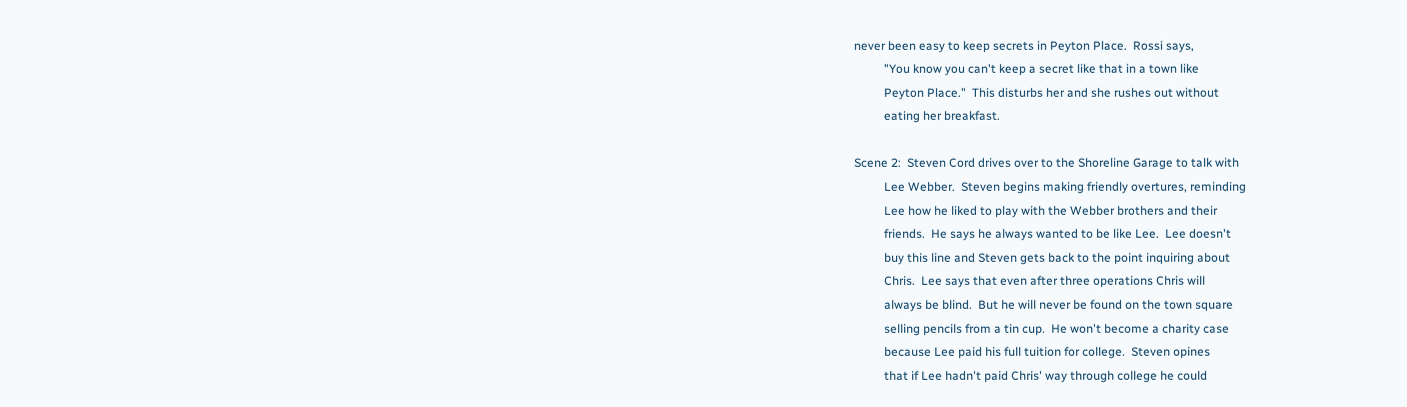never been easy to keep secrets in Peyton Place.  Rossi says,
          "You know you can't keep a secret like that in a town like
          Peyton Place."  This disturbs her and she rushes out without
          eating her breakfast.

Scene 2:  Steven Cord drives over to the Shoreline Garage to talk with
          Lee Webber.  Steven begins making friendly overtures, reminding
          Lee how he liked to play with the Webber brothers and their
          friends.  He says he always wanted to be like Lee.  Lee doesn't
          buy this line and Steven gets back to the point inquiring about
          Chris.  Lee says that even after three operations Chris will
          always be blind.  But he will never be found on the town square
          selling pencils from a tin cup.  He won't become a charity case
          because Lee paid his full tuition for college.  Steven opines
          that if Lee hadn't paid Chris' way through college he could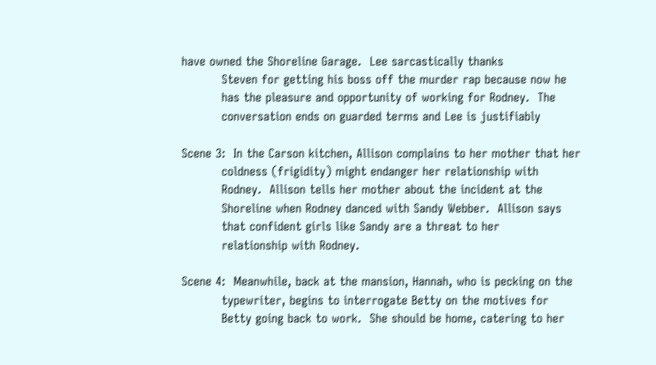have owned the Shoreline Garage.  Lee sarcastically thanks
          Steven for getting his boss off the murder rap because now he
          has the pleasure and opportunity of working for Rodney.  The
          conversation ends on guarded terms and Lee is justifiably

Scene 3:  In the Carson kitchen, Allison complains to her mother that her
          coldness (frigidity) might endanger her relationship with
          Rodney.  Allison tells her mother about the incident at the
          Shoreline when Rodney danced with Sandy Webber.  Allison says
          that confident girls like Sandy are a threat to her
          relationship with Rodney.

Scene 4:  Meanwhile, back at the mansion, Hannah, who is pecking on the
          typewriter, begins to interrogate Betty on the motives for
          Betty going back to work.  She should be home, catering to her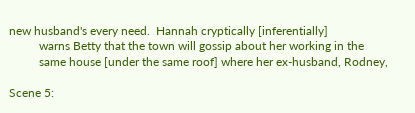new husband's every need.  Hannah cryptically [inferentially]
          warns Betty that the town will gossip about her working in the
          same house [under the same roof] where her ex-husband, Rodney,

Scene 5: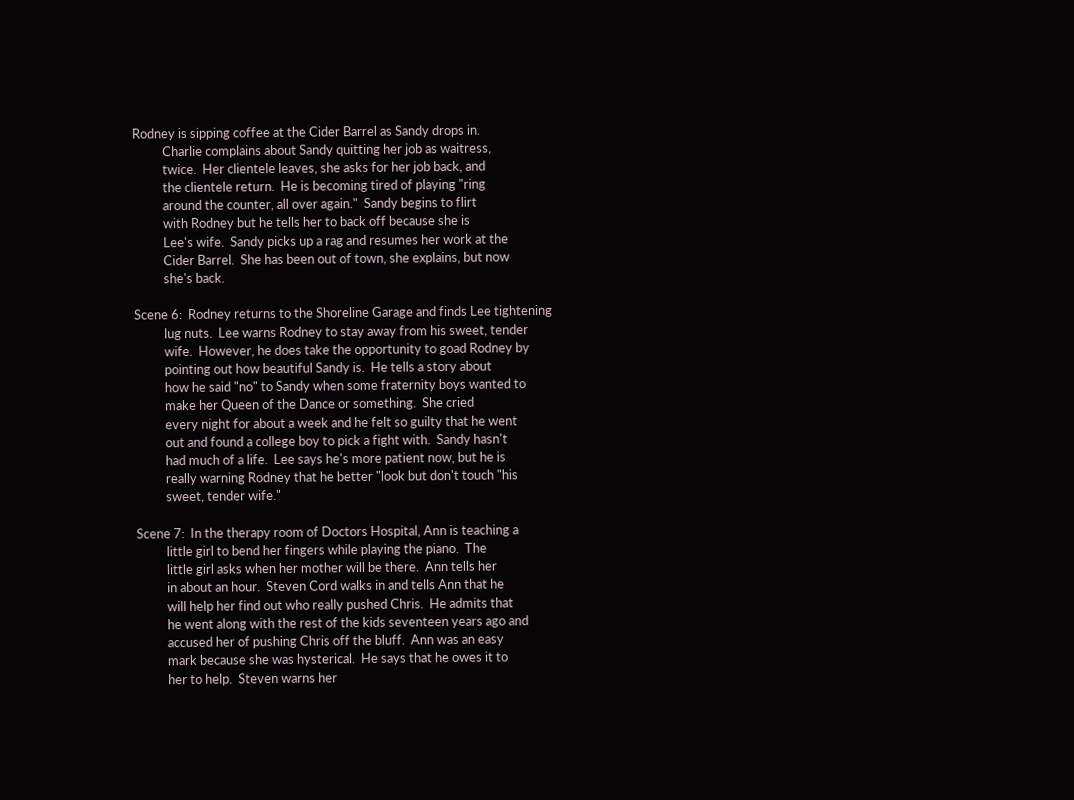Rodney is sipping coffee at the Cider Barrel as Sandy drops in.
          Charlie complains about Sandy quitting her job as waitress,
          twice.  Her clientele leaves, she asks for her job back, and
          the clientele return.  He is becoming tired of playing "ring
          around the counter, all over again."  Sandy begins to flirt
          with Rodney but he tells her to back off because she is
          Lee's wife.  Sandy picks up a rag and resumes her work at the
          Cider Barrel.  She has been out of town, she explains, but now
          she's back.

Scene 6:  Rodney returns to the Shoreline Garage and finds Lee tightening
          lug nuts.  Lee warns Rodney to stay away from his sweet, tender
          wife.  However, he does take the opportunity to goad Rodney by
          pointing out how beautiful Sandy is.  He tells a story about
          how he said "no" to Sandy when some fraternity boys wanted to
          make her Queen of the Dance or something.  She cried
          every night for about a week and he felt so guilty that he went
          out and found a college boy to pick a fight with.  Sandy hasn't
          had much of a life.  Lee says he's more patient now, but he is
          really warning Rodney that he better "look but don't touch "his
          sweet, tender wife."

Scene 7:  In the therapy room of Doctors Hospital, Ann is teaching a
          little girl to bend her fingers while playing the piano.  The
          little girl asks when her mother will be there.  Ann tells her
          in about an hour.  Steven Cord walks in and tells Ann that he
          will help her find out who really pushed Chris.  He admits that
          he went along with the rest of the kids seventeen years ago and
          accused her of pushing Chris off the bluff.  Ann was an easy
          mark because she was hysterical.  He says that he owes it to
          her to help.  Steven warns her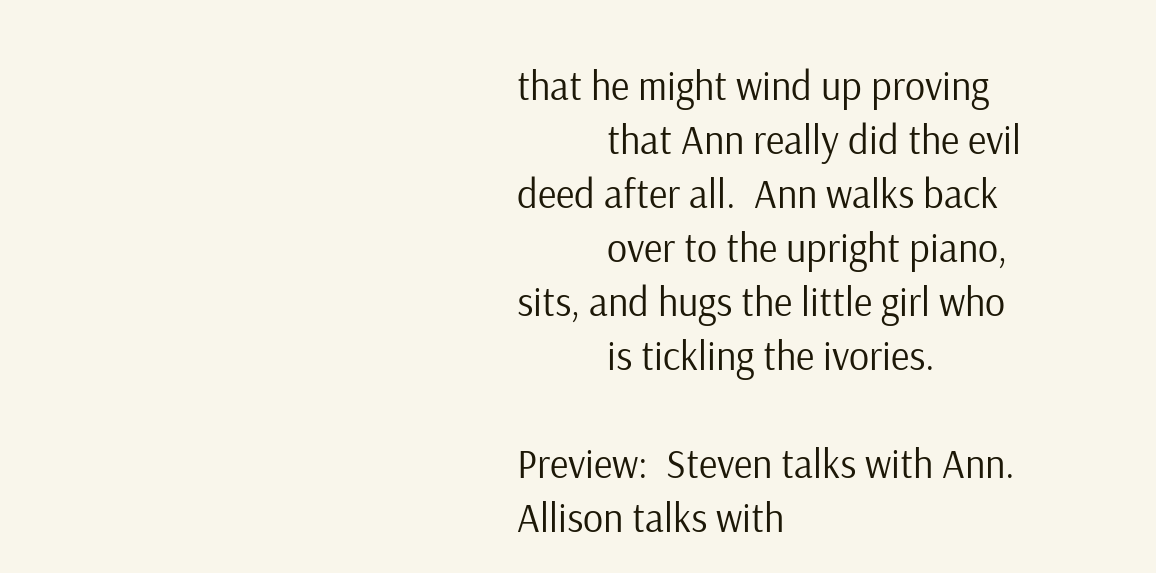that he might wind up proving
          that Ann really did the evil deed after all.  Ann walks back
          over to the upright piano, sits, and hugs the little girl who
          is tickling the ivories.

Preview:  Steven talks with Ann.  Allison talks with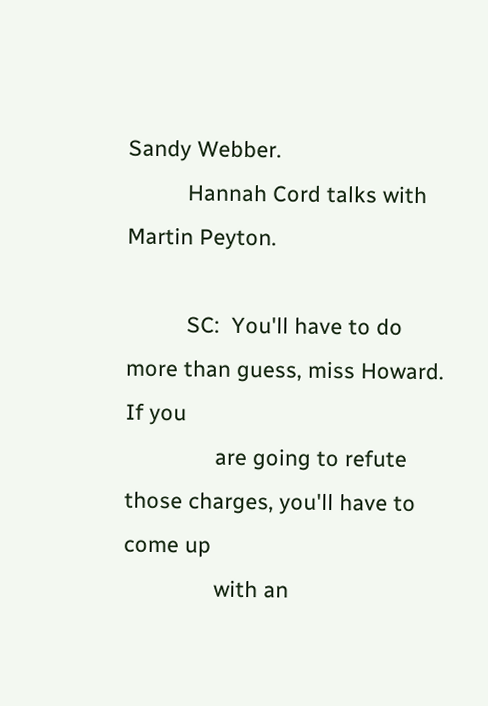Sandy Webber.
          Hannah Cord talks with Martin Peyton.

          SC:  You'll have to do more than guess, miss Howard.  If you
               are going to refute those charges, you'll have to come up
               with an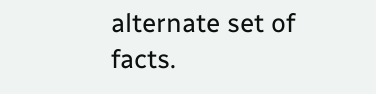alternate set of facts.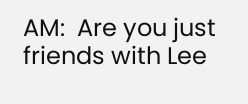AM:  Are you just friends with Lee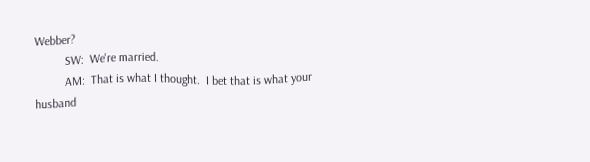Webber?
          SW:  We're married.
          AM:  That is what I thought.  I bet that is what your husband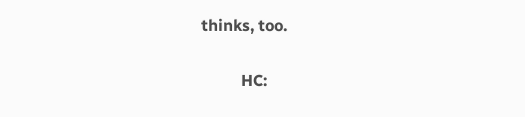thinks, too.

          HC: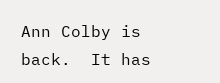Ann Colby is back.  It has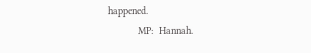happened.
          MP:  Hannah.